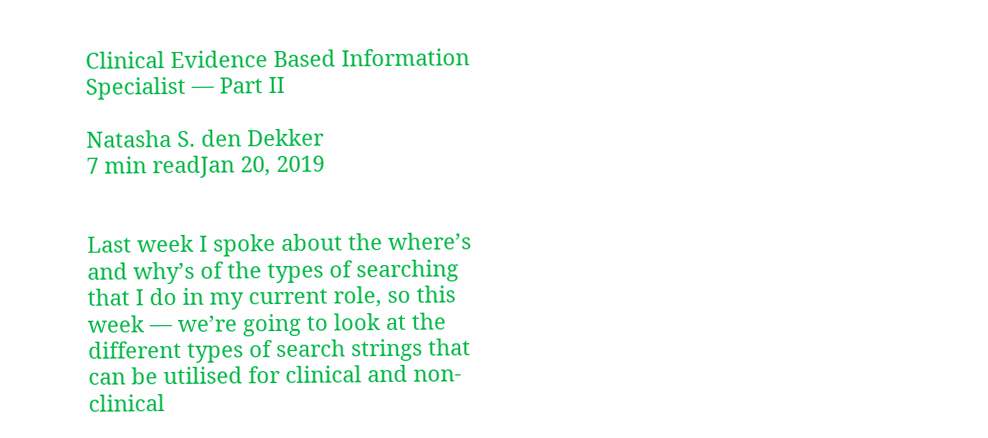Clinical Evidence Based Information Specialist — Part II

Natasha S. den Dekker
7 min readJan 20, 2019


Last week I spoke about the where’s and why’s of the types of searching that I do in my current role, so this week — we’re going to look at the different types of search strings that can be utilised for clinical and non-clinical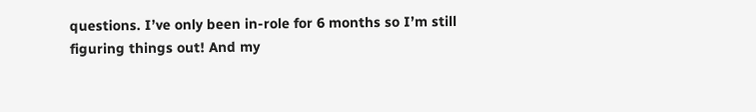questions. I’ve only been in-role for 6 months so I’m still figuring things out! And my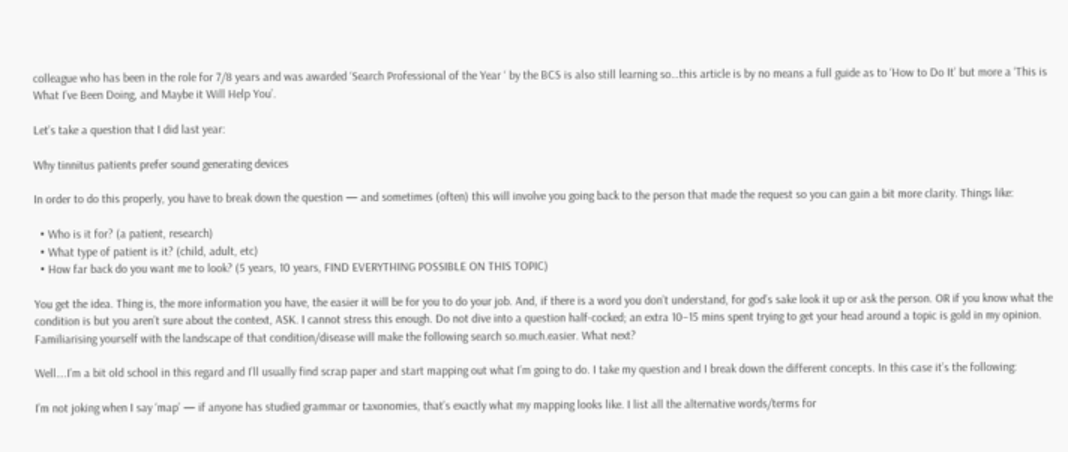colleague who has been in the role for 7/8 years and was awarded ‘Search Professional of the Year ‘ by the BCS is also still learning so…this article is by no means a full guide as to ‘How to Do It’ but more a ‘This is What I’ve Been Doing, and Maybe it Will Help You’.

Let’s take a question that I did last year:

Why tinnitus patients prefer sound generating devices

In order to do this properly, you have to break down the question — and sometimes (often) this will involve you going back to the person that made the request so you can gain a bit more clarity. Things like:

  • Who is it for? (a patient, research)
  • What type of patient is it? (child, adult, etc)
  • How far back do you want me to look? (5 years, 10 years, FIND EVERYTHING POSSIBLE ON THIS TOPIC)

You get the idea. Thing is, the more information you have, the easier it will be for you to do your job. And, if there is a word you don’t understand, for god’s sake look it up or ask the person. OR if you know what the condition is but you aren’t sure about the context, ASK. I cannot stress this enough. Do not dive into a question half-cocked; an extra 10–15 mins spent trying to get your head around a topic is gold in my opinion. Familiarising yourself with the landscape of that condition/disease will make the following search so.much.easier. What next?

Well….I’m a bit old school in this regard and I’ll usually find scrap paper and start mapping out what I’m going to do. I take my question and I break down the different concepts. In this case it’s the following:

I’m not joking when I say ‘map’ — if anyone has studied grammar or taxonomies, that’s exactly what my mapping looks like. I list all the alternative words/terms for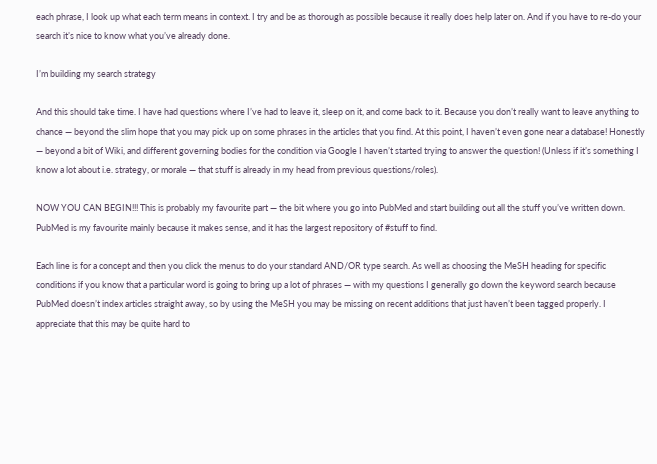each phrase, I look up what each term means in context. I try and be as thorough as possible because it really does help later on. And if you have to re-do your search it’s nice to know what you’ve already done.

I’m building my search strategy

And this should take time. I have had questions where I’ve had to leave it, sleep on it, and come back to it. Because you don’t really want to leave anything to chance — beyond the slim hope that you may pick up on some phrases in the articles that you find. At this point, I haven’t even gone near a database! Honestly — beyond a bit of Wiki, and different governing bodies for the condition via Google I haven’t started trying to answer the question! (Unless if it’s something I know a lot about i.e. strategy, or morale — that stuff is already in my head from previous questions/roles).

NOW YOU CAN BEGIN!!! This is probably my favourite part — the bit where you go into PubMed and start building out all the stuff you’ve written down. PubMed is my favourite mainly because it makes sense, and it has the largest repository of #stuff to find.

Each line is for a concept and then you click the menus to do your standard AND/OR type search. As well as choosing the MeSH heading for specific conditions if you know that a particular word is going to bring up a lot of phrases — with my questions I generally go down the keyword search because PubMed doesn’t index articles straight away, so by using the MeSH you may be missing on recent additions that just haven’t been tagged properly. I appreciate that this may be quite hard to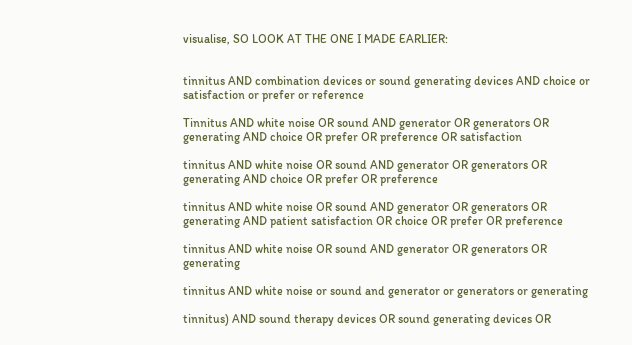visualise, SO LOOK AT THE ONE I MADE EARLIER:


tinnitus AND combination devices or sound generating devices AND choice or satisfaction or prefer or reference

Tinnitus AND white noise OR sound AND generator OR generators OR generating AND choice OR prefer OR preference OR satisfaction

tinnitus AND white noise OR sound AND generator OR generators OR generating AND choice OR prefer OR preference

tinnitus AND white noise OR sound AND generator OR generators OR generating AND patient satisfaction OR choice OR prefer OR preference

tinnitus AND white noise OR sound AND generator OR generators OR generating

tinnitus AND white noise or sound and generator or generators or generating

tinnitus) AND sound therapy devices OR sound generating devices OR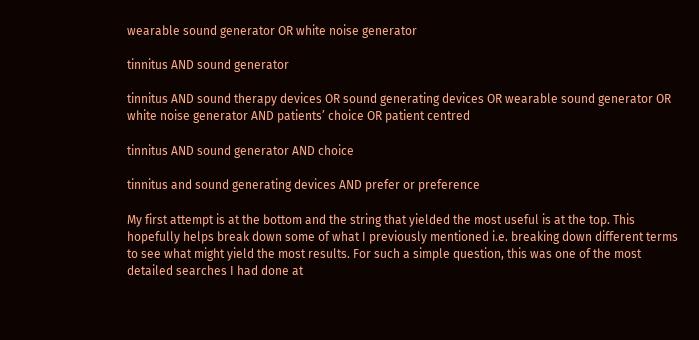wearable sound generator OR white noise generator

tinnitus AND sound generator

tinnitus AND sound therapy devices OR sound generating devices OR wearable sound generator OR white noise generator AND patients’ choice OR patient centred

tinnitus AND sound generator AND choice

tinnitus and sound generating devices AND prefer or preference

My first attempt is at the bottom and the string that yielded the most useful is at the top. This hopefully helps break down some of what I previously mentioned i.e. breaking down different terms to see what might yield the most results. For such a simple question, this was one of the most detailed searches I had done at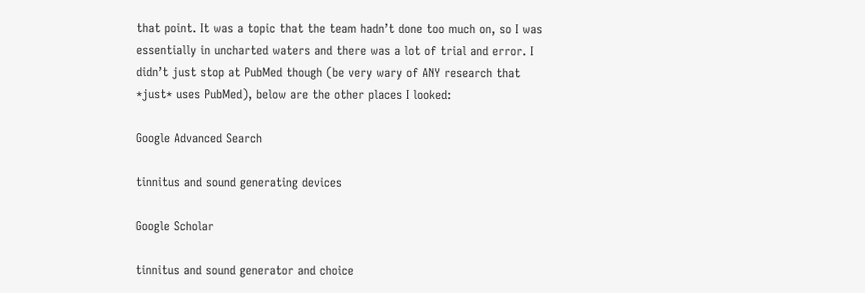that point. It was a topic that the team hadn’t done too much on, so I was essentially in uncharted waters and there was a lot of trial and error. I didn’t just stop at PubMed though (be very wary of ANY research that *just* uses PubMed), below are the other places I looked:

Google Advanced Search

tinnitus and sound generating devices

Google Scholar

tinnitus and sound generator and choice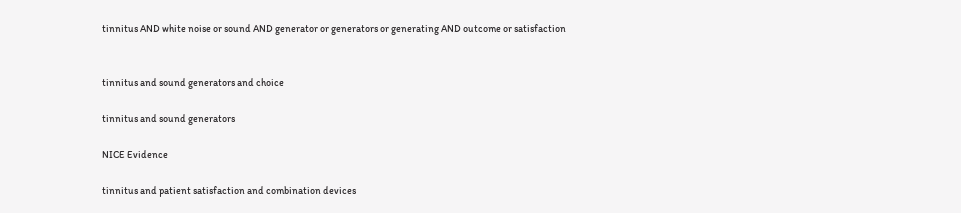tinnitus AND white noise or sound AND generator or generators or generating AND outcome or satisfaction


tinnitus and sound generators and choice

tinnitus and sound generators

NICE Evidence

tinnitus and patient satisfaction and combination devices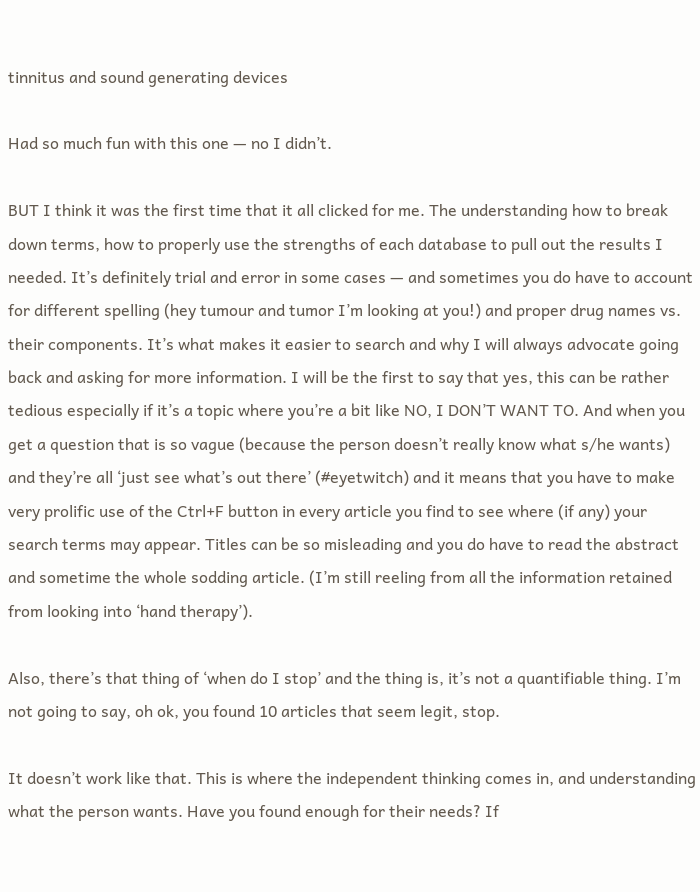tinnitus and sound generating devices

Had so much fun with this one — no I didn’t.

BUT I think it was the first time that it all clicked for me. The understanding how to break down terms, how to properly use the strengths of each database to pull out the results I needed. It’s definitely trial and error in some cases — and sometimes you do have to account for different spelling (hey tumour and tumor I’m looking at you!) and proper drug names vs. their components. It’s what makes it easier to search and why I will always advocate going back and asking for more information. I will be the first to say that yes, this can be rather tedious especially if it’s a topic where you’re a bit like NO, I DON’T WANT TO. And when you get a question that is so vague (because the person doesn’t really know what s/he wants) and they’re all ‘just see what’s out there’ (#eyetwitch) and it means that you have to make very prolific use of the Ctrl+F button in every article you find to see where (if any) your search terms may appear. Titles can be so misleading and you do have to read the abstract and sometime the whole sodding article. (I’m still reeling from all the information retained from looking into ‘hand therapy’).

Also, there’s that thing of ‘when do I stop’ and the thing is, it’s not a quantifiable thing. I’m not going to say, oh ok, you found 10 articles that seem legit, stop.

It doesn’t work like that. This is where the independent thinking comes in, and understanding what the person wants. Have you found enough for their needs? If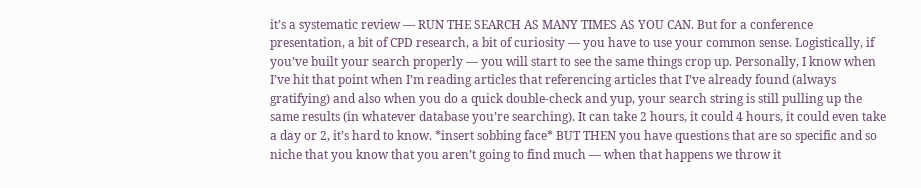it’s a systematic review — RUN THE SEARCH AS MANY TIMES AS YOU CAN. But for a conference presentation, a bit of CPD research, a bit of curiosity — you have to use your common sense. Logistically, if you’ve built your search properly — you will start to see the same things crop up. Personally, I know when I’ve hit that point when I’m reading articles that referencing articles that I’ve already found (always gratifying) and also when you do a quick double-check and yup, your search string is still pulling up the same results (in whatever database you’re searching). It can take 2 hours, it could 4 hours, it could even take a day or 2, it’s hard to know. *insert sobbing face* BUT THEN you have questions that are so specific and so niche that you know that you aren’t going to find much — when that happens we throw it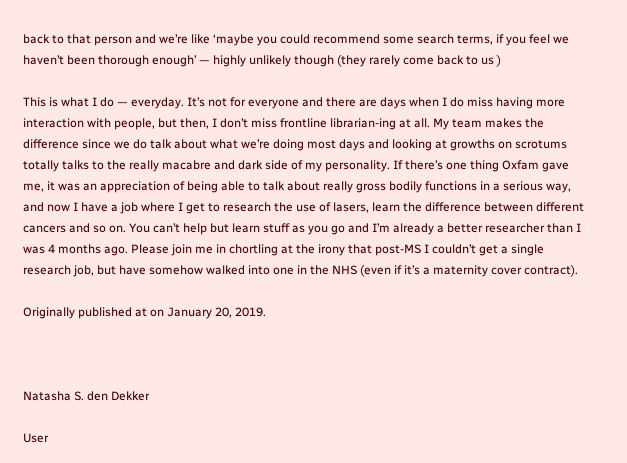back to that person and we’re like ‘maybe you could recommend some search terms, if you feel we haven’t been thorough enough’ — highly unlikely though (they rarely come back to us )

This is what I do — everyday. It’s not for everyone and there are days when I do miss having more interaction with people, but then, I don’t miss frontline librarian-ing at all. My team makes the difference since we do talk about what we’re doing most days and looking at growths on scrotums totally talks to the really macabre and dark side of my personality. If there’s one thing Oxfam gave me, it was an appreciation of being able to talk about really gross bodily functions in a serious way, and now I have a job where I get to research the use of lasers, learn the difference between different cancers and so on. You can’t help but learn stuff as you go and I’m already a better researcher than I was 4 months ago. Please join me in chortling at the irony that post-MS I couldn’t get a single research job, but have somehow walked into one in the NHS (even if it’s a maternity cover contract).

Originally published at on January 20, 2019.



Natasha S. den Dekker

User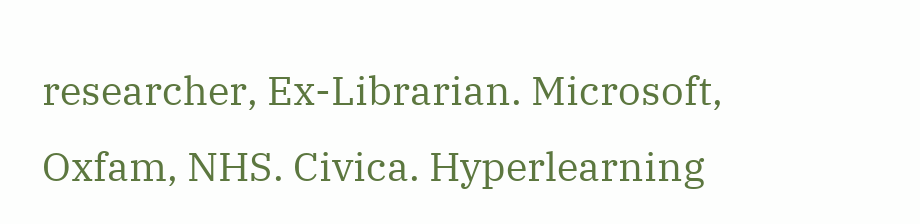researcher, Ex-Librarian. Microsoft, Oxfam, NHS. Civica. Hyperlearning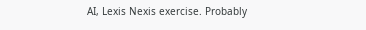AI, Lexis Nexis exercise. Probably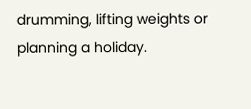drumming, lifting weights or planning a holiday.